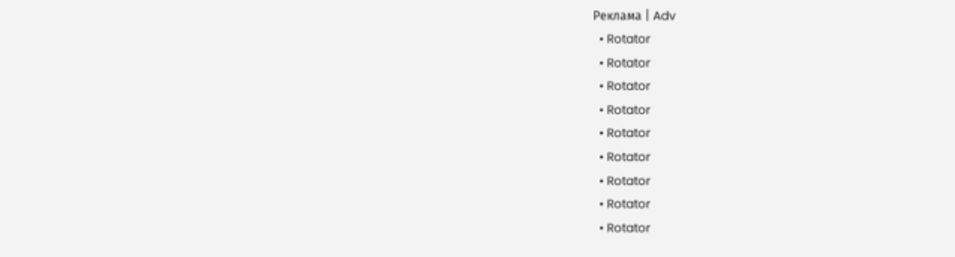Реклама | Adv
  • Rotator
  • Rotator
  • Rotator
  • Rotator
  • Rotator
  • Rotator
  • Rotator
  • Rotator
  • Rotator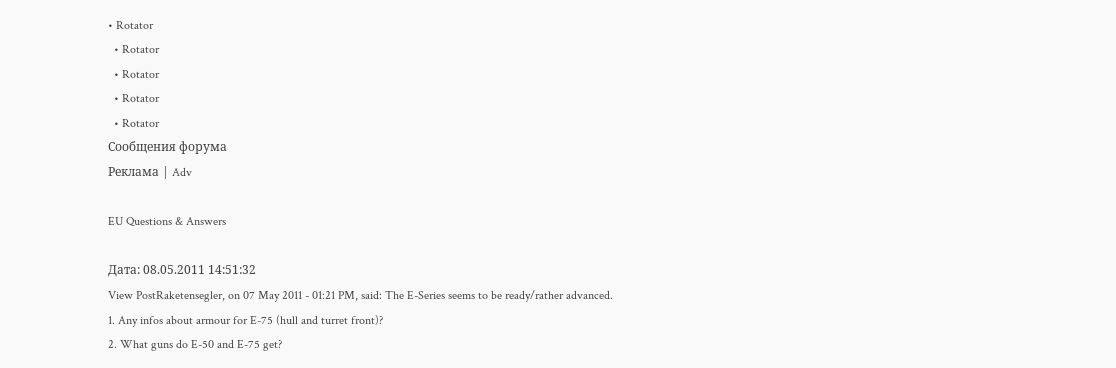• Rotator
  • Rotator
  • Rotator
  • Rotator
  • Rotator
Сообщения форума
Реклама | Adv

EU Questions & Answers

Дата: 08.05.2011 14:51:32
View PostRaketensegler, on 07 May 2011 - 01:21 PM, said: The E-Series seems to be ready/rather advanced.
1. Any infos about armour for E-75 (hull and turret front)?
2. What guns do E-50 and E-75 get?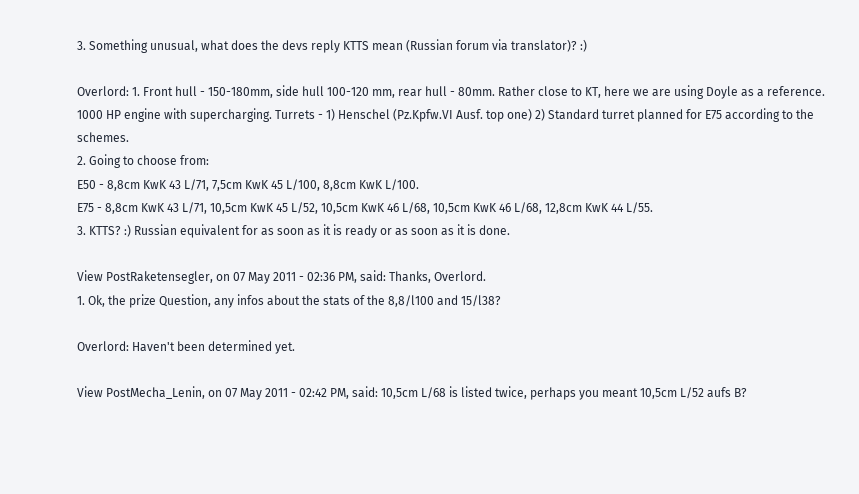3. Something unusual, what does the devs reply KTTS mean (Russian forum via translator)? :)

Overlord: 1. Front hull - 150-180mm, side hull 100-120 mm, rear hull - 80mm. Rather close to KT, here we are using Doyle as a reference. 1000 HP engine with supercharging. Turrets - 1) Henschel (Pz.Kpfw.VI Ausf. top one) 2) Standard turret planned for E75 according to the schemes.
2. Going to choose from:
E50 - 8,8cm KwK 43 L/71, 7,5cm KwK 45 L/100, 8,8cm KwK L/100.
E75 - 8,8cm KwK 43 L/71, 10,5cm KwK 45 L/52, 10,5cm KwK 46 L/68, 10,5cm KwK 46 L/68, 12,8cm KwK 44 L/55.
3. KTTS? :) Russian equivalent for as soon as it is ready or as soon as it is done.

View PostRaketensegler, on 07 May 2011 - 02:36 PM, said: Thanks, Overlord.
1. Ok, the prize Question, any infos about the stats of the 8,8/l100 and 15/l38?

Overlord: Haven't been determined yet.

View PostMecha_Lenin, on 07 May 2011 - 02:42 PM, said: 10,5cm L/68 is listed twice, perhaps you meant 10,5cm L/52 aufs B?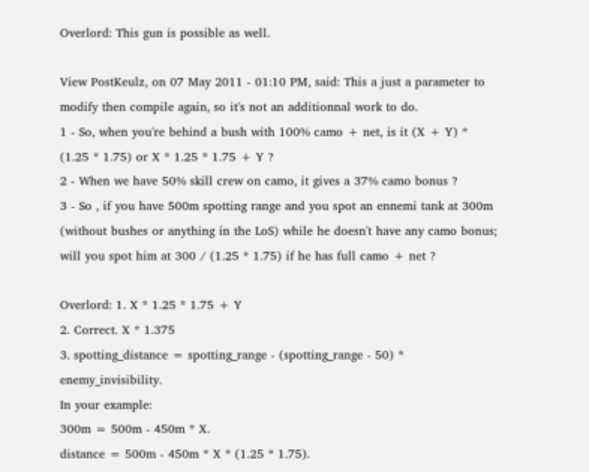Overlord: This gun is possible as well.

View PostKeulz, on 07 May 2011 - 01:10 PM, said: This a just a parameter to modify then compile again, so it's not an additionnal work to do.
1 - So, when you're behind a bush with 100% camo + net, is it (X + Y) * (1.25 * 1.75) or X * 1.25 * 1.75 + Y ?
2 - When we have 50% skill crew on camo, it gives a 37% camo bonus ?
3 - So , if you have 500m spotting range and you spot an ennemi tank at 300m (without bushes or anything in the LoS) while he doesn't have any camo bonus; will you spot him at 300 / (1.25 * 1.75) if he has full camo + net ?

Overlord: 1. X * 1.25 * 1.75 + Y
2. Correct. X * 1.375
3. spotting_distance = spotting_range - (spotting_range - 50) * enemy_invisibility.
In your example:
300m = 500m - 450m * X.
distance = 500m - 450m * X * (1.25 * 1.75).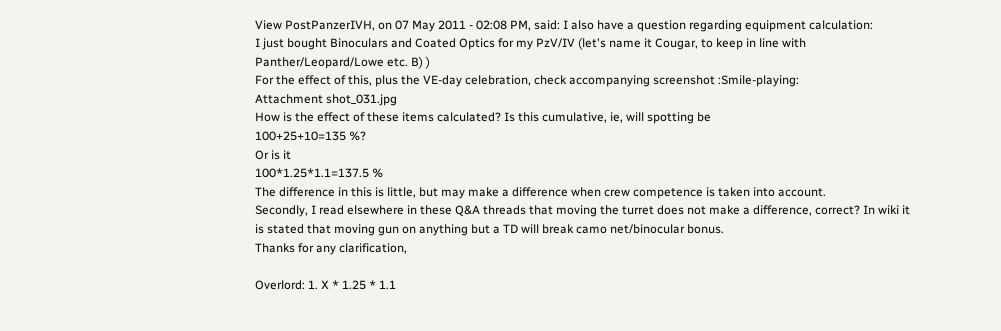View PostPanzerIVH, on 07 May 2011 - 02:08 PM, said: I also have a question regarding equipment calculation:
I just bought Binoculars and Coated Optics for my PzV/IV (let's name it Cougar, to keep in line with Panther/Leopard/Lowe etc. B) )
For the effect of this, plus the VE-day celebration, check accompanying screenshot :Smile-playing:
Attachment shot_031.jpg
How is the effect of these items calculated? Is this cumulative, ie, will spotting be
100+25+10=135 %?
Or is it
100*1.25*1.1=137.5 %
The difference in this is little, but may make a difference when crew competence is taken into account.
Secondly, I read elsewhere in these Q&A threads that moving the turret does not make a difference, correct? In wiki it is stated that moving gun on anything but a TD will break camo net/binocular bonus.
Thanks for any clarification,

Overlord: 1. X * 1.25 * 1.1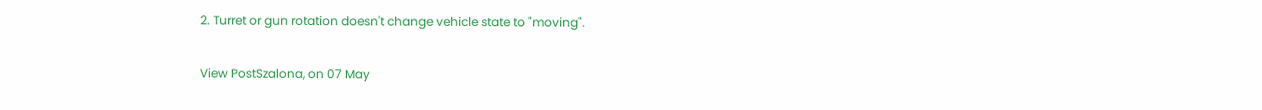2. Turret or gun rotation doesn't change vehicle state to "moving".

View PostSzalona, on 07 May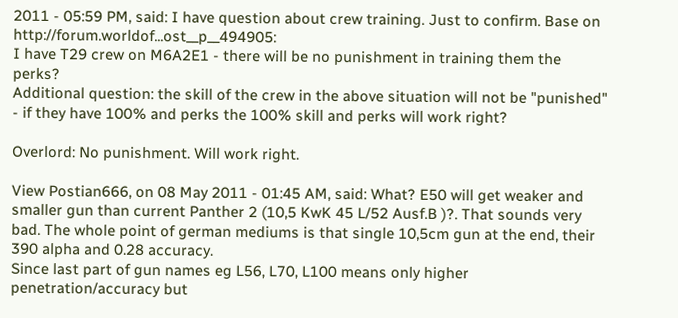2011 - 05:59 PM, said: I have question about crew training. Just to confirm. Base on http://forum.worldof...ost__p__494905:
I have T29 crew on M6A2E1 - there will be no punishment in training them the perks?
Additional question: the skill of the crew in the above situation will not be "punished" - if they have 100% and perks the 100% skill and perks will work right?

Overlord: No punishment. Will work right.

View Postian666, on 08 May 2011 - 01:45 AM, said: What? E50 will get weaker and smaller gun than current Panther 2 (10,5 KwK 45 L/52 Ausf.B )?. That sounds very bad. The whole point of german mediums is that single 10,5cm gun at the end, their 390 alpha and 0.28 accuracy.
Since last part of gun names eg L56, L70, L100 means only higher penetration/accuracy but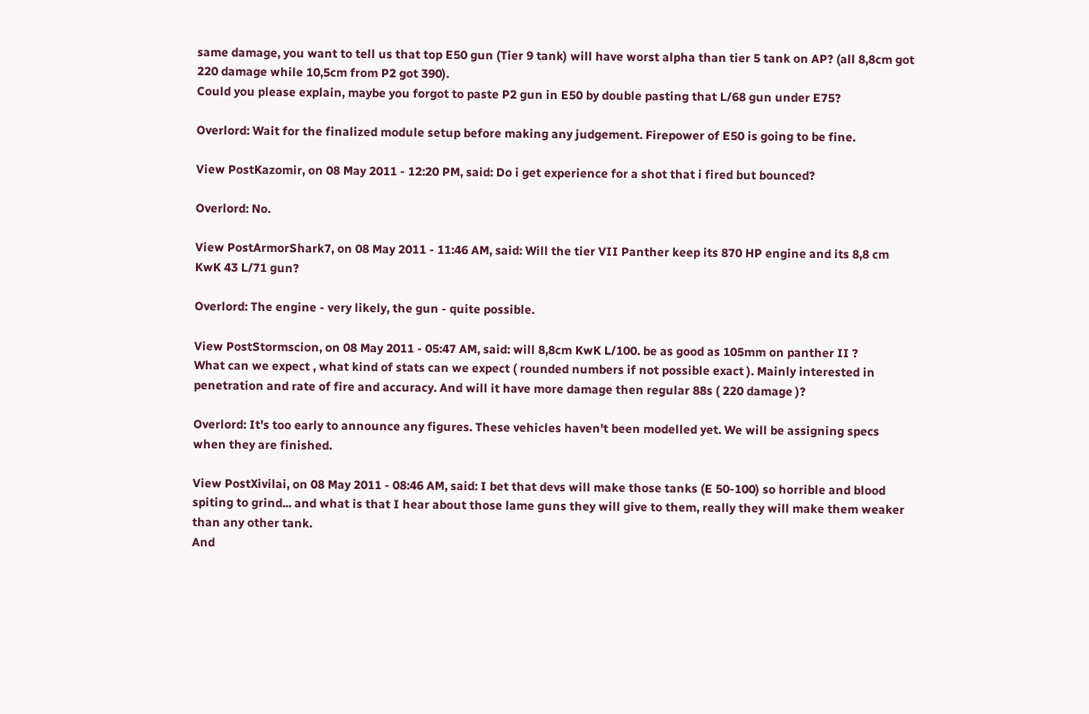same damage, you want to tell us that top E50 gun (Tier 9 tank) will have worst alpha than tier 5 tank on AP? (all 8,8cm got 220 damage while 10,5cm from P2 got 390).
Could you please explain, maybe you forgot to paste P2 gun in E50 by double pasting that L/68 gun under E75?

Overlord: Wait for the finalized module setup before making any judgement. Firepower of E50 is going to be fine.

View PostKazomir, on 08 May 2011 - 12:20 PM, said: Do i get experience for a shot that i fired but bounced?

Overlord: No.

View PostArmorShark7, on 08 May 2011 - 11:46 AM, said: Will the tier VII Panther keep its 870 HP engine and its 8,8 cm KwK 43 L/71 gun?

Overlord: The engine - very likely, the gun - quite possible.

View PostStormscion, on 08 May 2011 - 05:47 AM, said: will 8,8cm KwK L/100. be as good as 105mm on panther II ?
What can we expect , what kind of stats can we expect ( rounded numbers if not possible exact ). Mainly interested in penetration and rate of fire and accuracy. And will it have more damage then regular 88s ( 220 damage )?

Overlord: It's too early to announce any figures. These vehicles haven't been modelled yet. We will be assigning specs when they are finished.

View PostXivilai, on 08 May 2011 - 08:46 AM, said: I bet that devs will make those tanks (E 50-100) so horrible and blood spiting to grind... and what is that I hear about those lame guns they will give to them, really they will make them weaker than any other tank.
And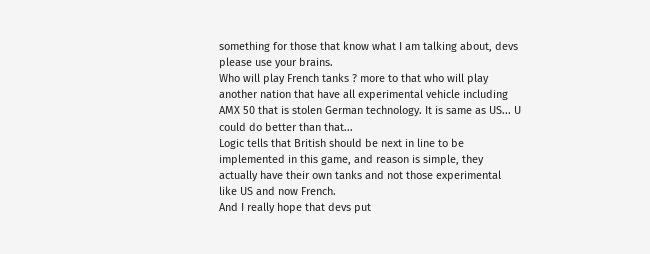something for those that know what I am talking about, devs please use your brains.
Who will play French tanks ? more to that who will play another nation that have all experimental vehicle including AMX 50 that is stolen German technology. It is same as US... U could do better than that...
Logic tells that British should be next in line to be implemented in this game, and reason is simple, they actually have their own tanks and not those experimental like US and now French.
And I really hope that devs put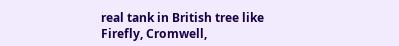real tank in British tree like Firefly, Cromwell,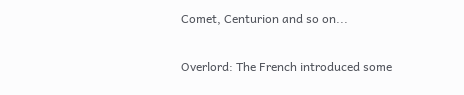Comet, Centurion and so on...

Overlord: The French introduced some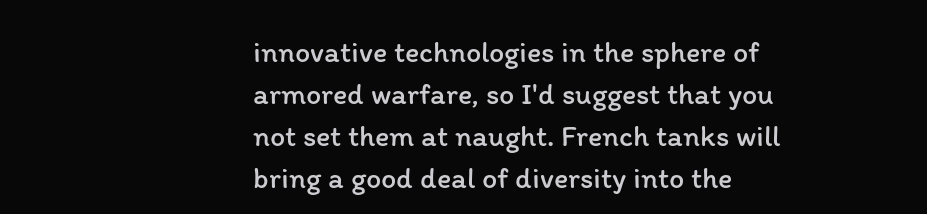innovative technologies in the sphere of armored warfare, so I'd suggest that you not set them at naught. French tanks will bring a good deal of diversity into the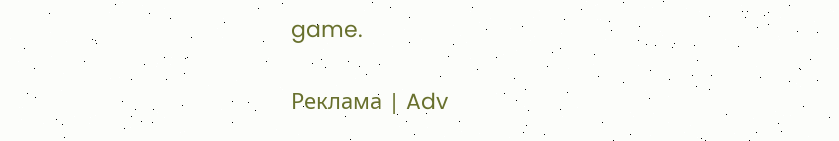game.

Реклама | Adv